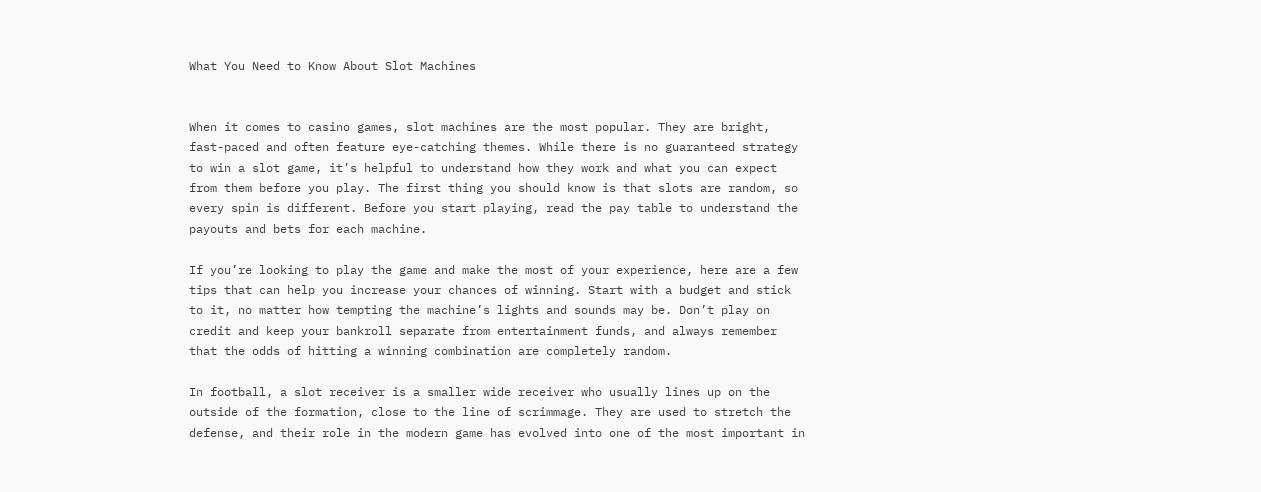What You Need to Know About Slot Machines


When it comes to casino games, slot machines are the most popular. They are bright, fast-paced and often feature eye-catching themes. While there is no guaranteed strategy to win a slot game, it’s helpful to understand how they work and what you can expect from them before you play. The first thing you should know is that slots are random, so every spin is different. Before you start playing, read the pay table to understand the payouts and bets for each machine.

If you’re looking to play the game and make the most of your experience, here are a few tips that can help you increase your chances of winning. Start with a budget and stick to it, no matter how tempting the machine’s lights and sounds may be. Don’t play on credit and keep your bankroll separate from entertainment funds, and always remember that the odds of hitting a winning combination are completely random.

In football, a slot receiver is a smaller wide receiver who usually lines up on the outside of the formation, close to the line of scrimmage. They are used to stretch the defense, and their role in the modern game has evolved into one of the most important in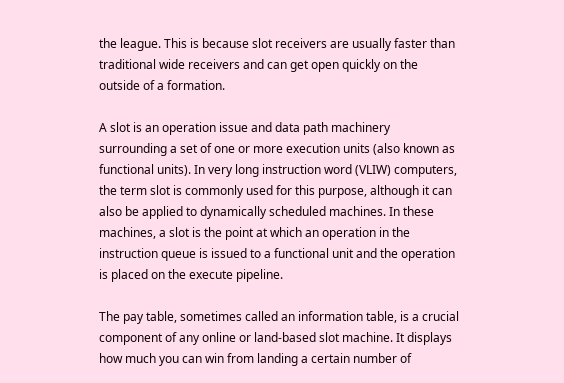the league. This is because slot receivers are usually faster than traditional wide receivers and can get open quickly on the outside of a formation.

A slot is an operation issue and data path machinery surrounding a set of one or more execution units (also known as functional units). In very long instruction word (VLIW) computers, the term slot is commonly used for this purpose, although it can also be applied to dynamically scheduled machines. In these machines, a slot is the point at which an operation in the instruction queue is issued to a functional unit and the operation is placed on the execute pipeline.

The pay table, sometimes called an information table, is a crucial component of any online or land-based slot machine. It displays how much you can win from landing a certain number of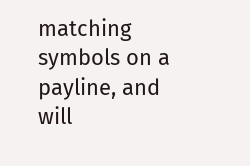matching symbols on a payline, and will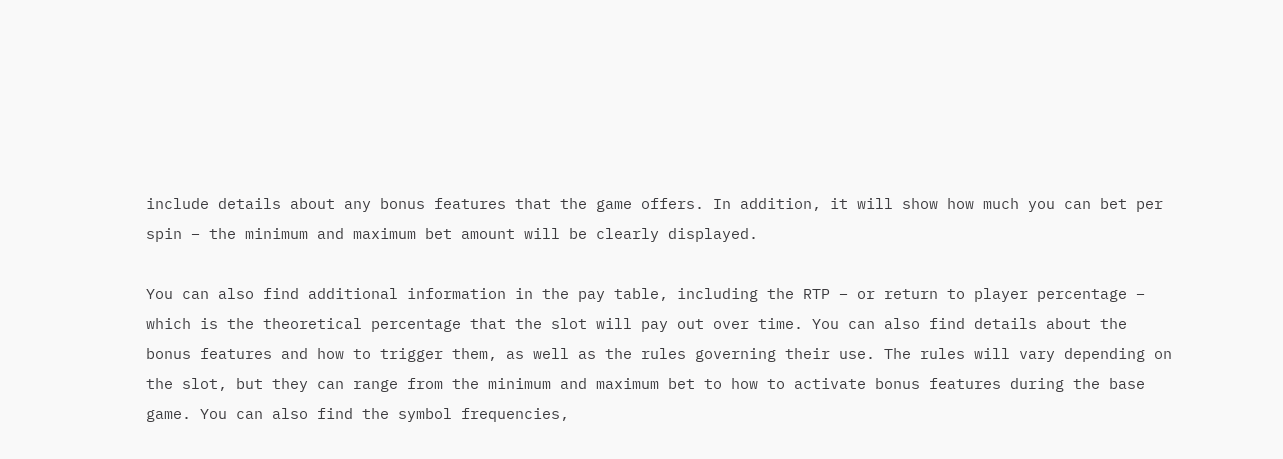include details about any bonus features that the game offers. In addition, it will show how much you can bet per spin – the minimum and maximum bet amount will be clearly displayed.

You can also find additional information in the pay table, including the RTP – or return to player percentage – which is the theoretical percentage that the slot will pay out over time. You can also find details about the bonus features and how to trigger them, as well as the rules governing their use. The rules will vary depending on the slot, but they can range from the minimum and maximum bet to how to activate bonus features during the base game. You can also find the symbol frequencies,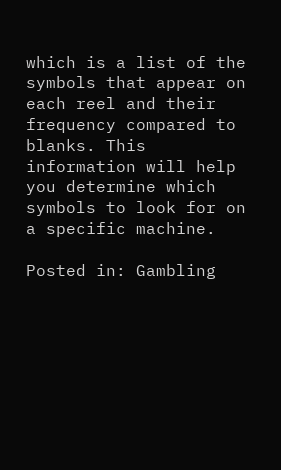which is a list of the symbols that appear on each reel and their frequency compared to blanks. This information will help you determine which symbols to look for on a specific machine.

Posted in: Gambling